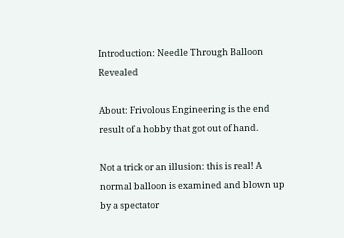Introduction: Needle Through Balloon Revealed

About: Frivolous Engineering is the end result of a hobby that got out of hand.

Not a trick or an illusion: this is real! A normal balloon is examined and blown up by a spectator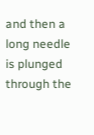and then a long needle is plunged through the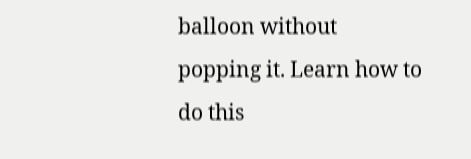balloon without popping it. Learn how to do this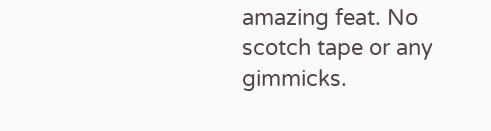amazing feat. No scotch tape or any gimmicks.